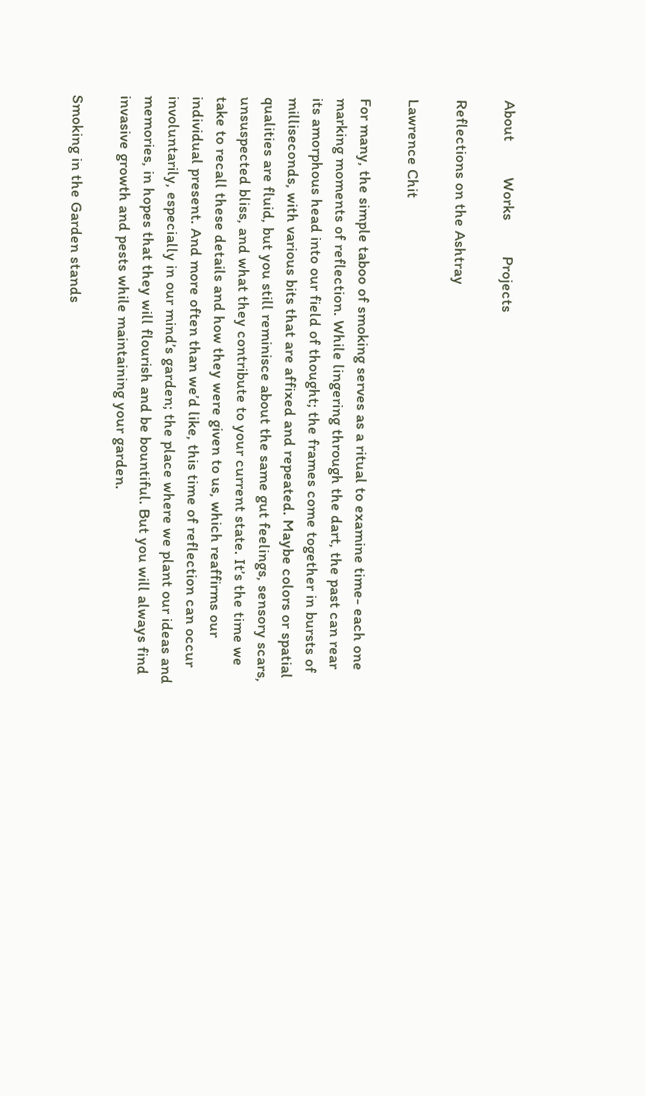About         Works         Projects

Reflections on the Ashtray

Lawrence Chit

For many, the simple taboo of smoking serves as a ritual to examine time- each one marking moments of reflection. While lingering through the dart, the past can rear its amorphous head into our field of thought; the frames come together in bursts of milliseconds, with various bits that are affixed and repeated. Maybe colors or spatial qualities are fluid, but you still reminisce about the same gut feelings, sensory scars, unsuspected bliss, and what they contribute to your current state. It’s the time we take to recall these details and how they were given to us, which reaffirms our individual present. And more often than we’d like, this time of reflection can occur involuntarily, especially in our mind’s garden; the place where we plant our ideas and memories, in hopes that they will flourish and be bountiful. But you will always find invasive growth and pests while maintaining your garden.

Smoking in the Garden stands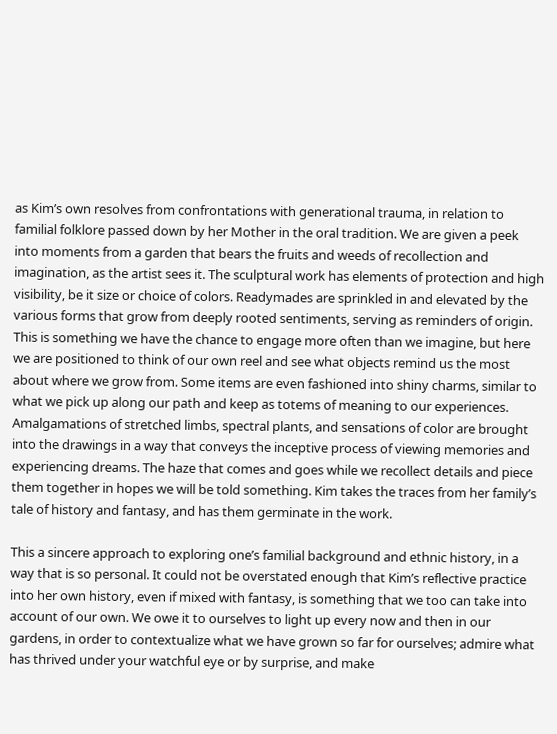as Kim’s own resolves from confrontations with generational trauma, in relation to familial folklore passed down by her Mother in the oral tradition. We are given a peek into moments from a garden that bears the fruits and weeds of recollection and imagination, as the artist sees it. The sculptural work has elements of protection and high visibility, be it size or choice of colors. Readymades are sprinkled in and elevated by the various forms that grow from deeply rooted sentiments, serving as reminders of origin. This is something we have the chance to engage more often than we imagine, but here we are positioned to think of our own reel and see what objects remind us the most about where we grow from. Some items are even fashioned into shiny charms, similar to what we pick up along our path and keep as totems of meaning to our experiences. Amalgamations of stretched limbs, spectral plants, and sensations of color are brought into the drawings in a way that conveys the inceptive process of viewing memories and experiencing dreams. The haze that comes and goes while we recollect details and piece them together in hopes we will be told something. Kim takes the traces from her family’s tale of history and fantasy, and has them germinate in the work.

This a sincere approach to exploring one’s familial background and ethnic history, in a way that is so personal. It could not be overstated enough that Kim’s reflective practice into her own history, even if mixed with fantasy, is something that we too can take into account of our own. We owe it to ourselves to light up every now and then in our gardens, in order to contextualize what we have grown so far for ourselves; admire what has thrived under your watchful eye or by surprise, and make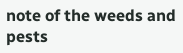note of the weeds and pests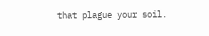that plague your soil.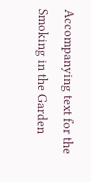Accompanying text for the Smoking in the Garden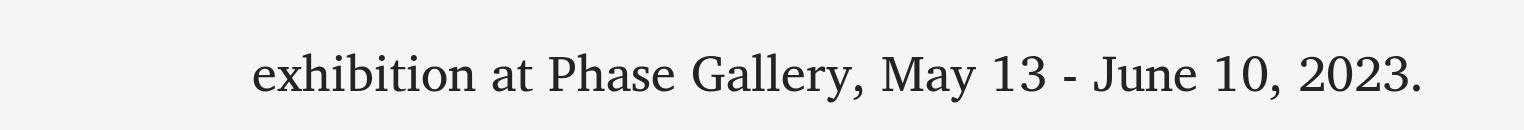exhibition at Phase Gallery, May 13 - June 10, 2023.